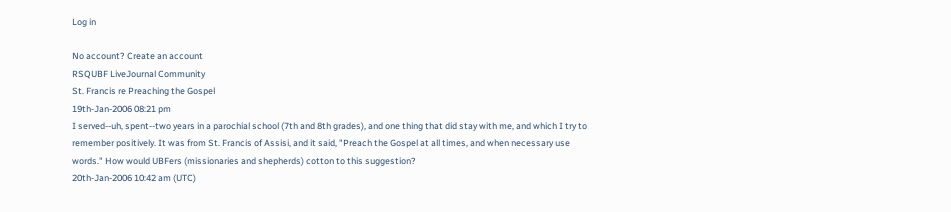Log in

No account? Create an account
RSQUBF LiveJournal Community
St. Francis re Preaching the Gospel
19th-Jan-2006 08:21 pm
I served--uh, spent--two years in a parochial school (7th and 8th grades), and one thing that did stay with me, and which I try to remember positively. It was from St. Francis of Assisi, and it said, "Preach the Gospel at all times, and when necessary use words." How would UBFers (missionaries and shepherds) cotton to this suggestion?
20th-Jan-2006 10:42 am (UTC)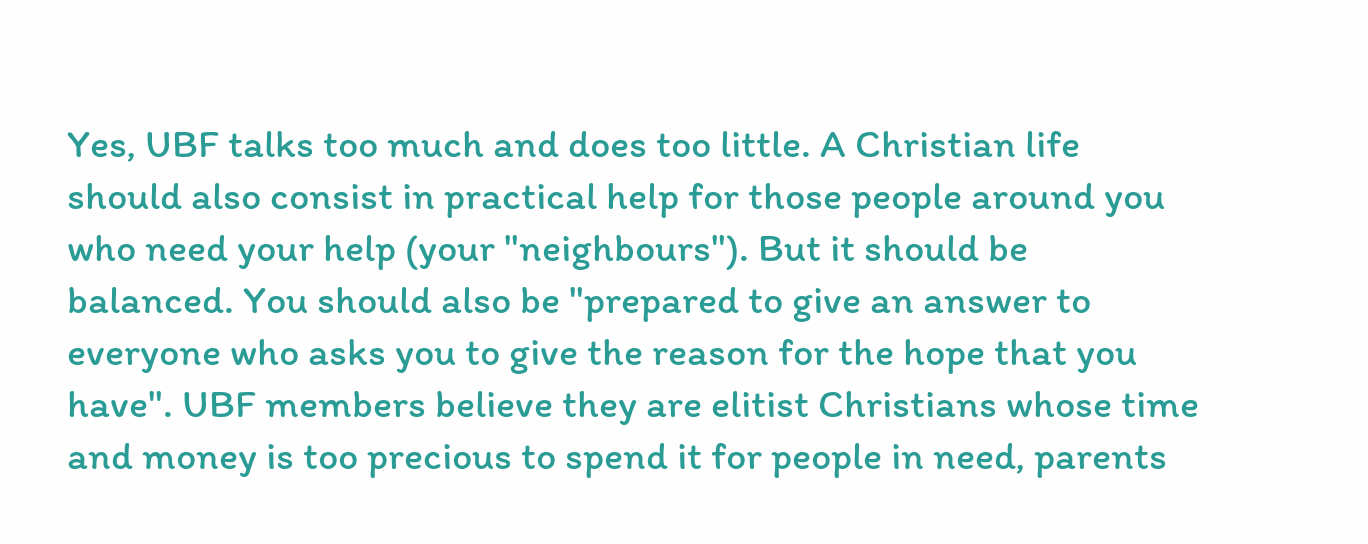Yes, UBF talks too much and does too little. A Christian life should also consist in practical help for those people around you who need your help (your "neighbours"). But it should be balanced. You should also be "prepared to give an answer to everyone who asks you to give the reason for the hope that you have". UBF members believe they are elitist Christians whose time and money is too precious to spend it for people in need, parents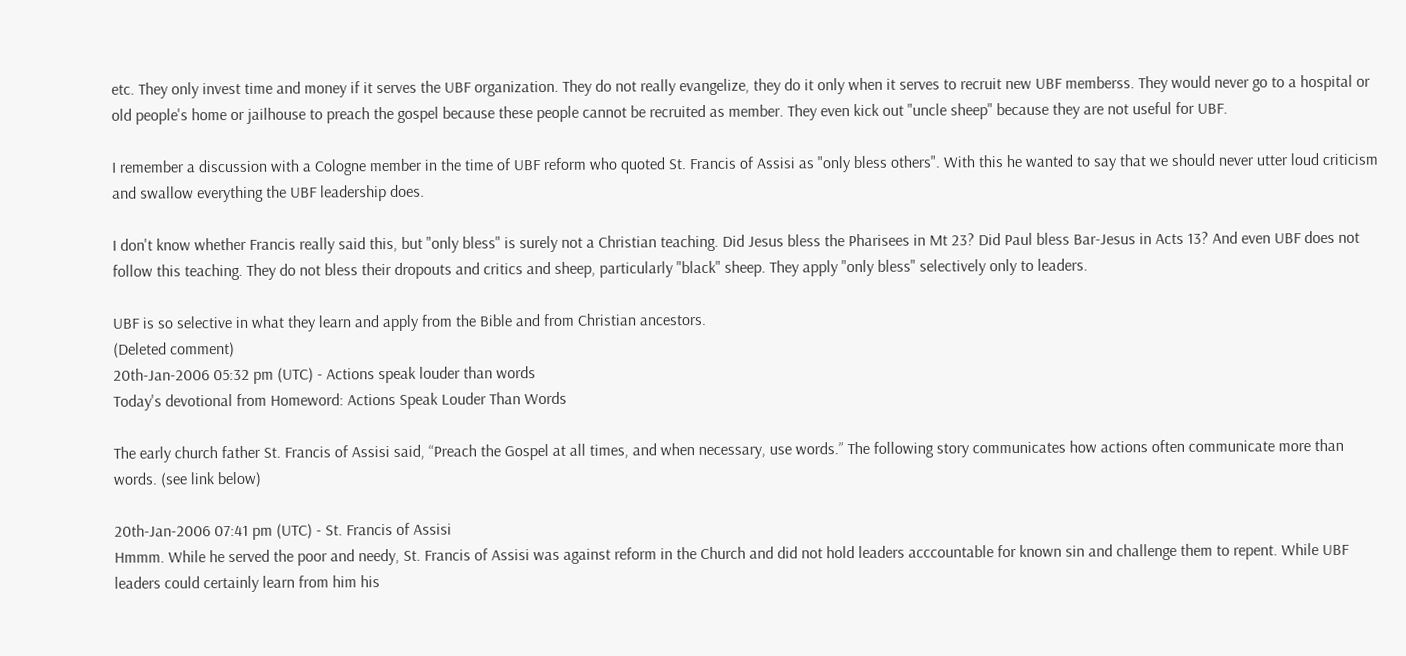etc. They only invest time and money if it serves the UBF organization. They do not really evangelize, they do it only when it serves to recruit new UBF memberss. They would never go to a hospital or old people's home or jailhouse to preach the gospel because these people cannot be recruited as member. They even kick out "uncle sheep" because they are not useful for UBF.

I remember a discussion with a Cologne member in the time of UBF reform who quoted St. Francis of Assisi as "only bless others". With this he wanted to say that we should never utter loud criticism and swallow everything the UBF leadership does.

I don't know whether Francis really said this, but "only bless" is surely not a Christian teaching. Did Jesus bless the Pharisees in Mt 23? Did Paul bless Bar-Jesus in Acts 13? And even UBF does not follow this teaching. They do not bless their dropouts and critics and sheep, particularly "black" sheep. They apply "only bless" selectively only to leaders.

UBF is so selective in what they learn and apply from the Bible and from Christian ancestors.
(Deleted comment)
20th-Jan-2006 05:32 pm (UTC) - Actions speak louder than words
Today's devotional from Homeword: Actions Speak Louder Than Words

The early church father St. Francis of Assisi said, “Preach the Gospel at all times, and when necessary, use words.” The following story communicates how actions often communicate more than words. (see link below)

20th-Jan-2006 07:41 pm (UTC) - St. Francis of Assisi
Hmmm. While he served the poor and needy, St. Francis of Assisi was against reform in the Church and did not hold leaders acccountable for known sin and challenge them to repent. While UBF leaders could certainly learn from him his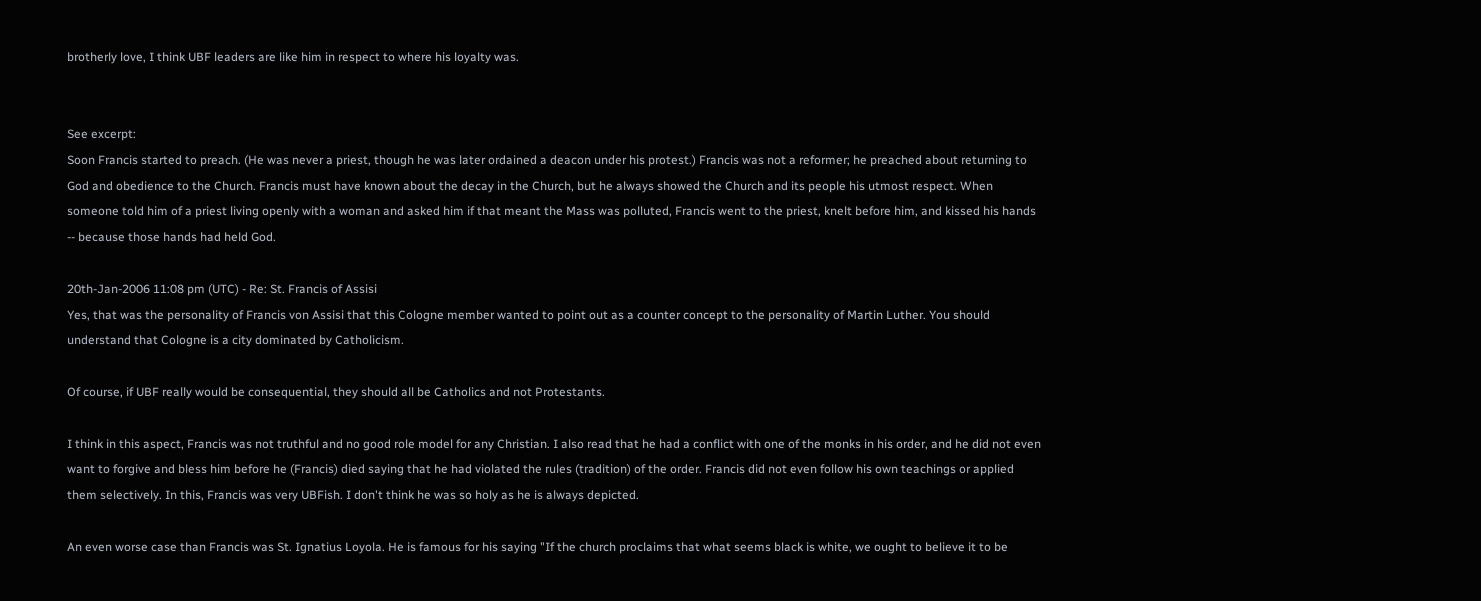brotherly love, I think UBF leaders are like him in respect to where his loyalty was.


See excerpt:
Soon Francis started to preach. (He was never a priest, though he was later ordained a deacon under his protest.) Francis was not a reformer; he preached about returning to God and obedience to the Church. Francis must have known about the decay in the Church, but he always showed the Church and its people his utmost respect. When someone told him of a priest living openly with a woman and asked him if that meant the Mass was polluted, Francis went to the priest, knelt before him, and kissed his hands -- because those hands had held God.

20th-Jan-2006 11:08 pm (UTC) - Re: St. Francis of Assisi
Yes, that was the personality of Francis von Assisi that this Cologne member wanted to point out as a counter concept to the personality of Martin Luther. You should understand that Cologne is a city dominated by Catholicism.

Of course, if UBF really would be consequential, they should all be Catholics and not Protestants.

I think in this aspect, Francis was not truthful and no good role model for any Christian. I also read that he had a conflict with one of the monks in his order, and he did not even want to forgive and bless him before he (Francis) died saying that he had violated the rules (tradition) of the order. Francis did not even follow his own teachings or applied them selectively. In this, Francis was very UBFish. I don't think he was so holy as he is always depicted.

An even worse case than Francis was St. Ignatius Loyola. He is famous for his saying "If the church proclaims that what seems black is white, we ought to believe it to be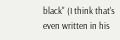black" (I think that's even written in his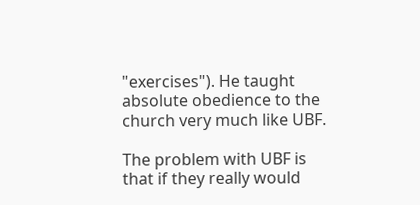"exercises"). He taught absolute obedience to the church very much like UBF.

The problem with UBF is that if they really would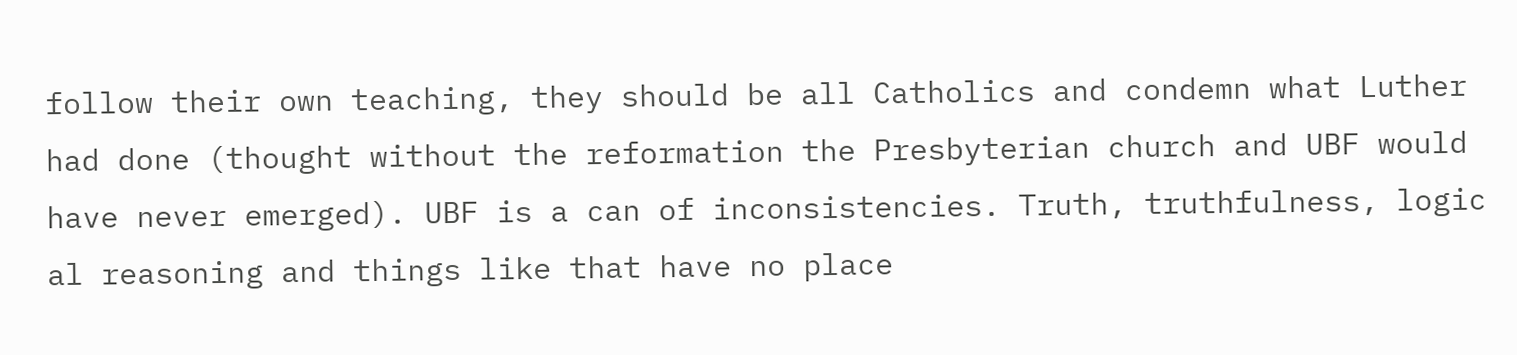follow their own teaching, they should be all Catholics and condemn what Luther had done (thought without the reformation the Presbyterian church and UBF would have never emerged). UBF is a can of inconsistencies. Truth, truthfulness, logic al reasoning and things like that have no place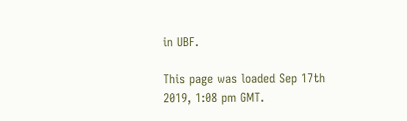in UBF.

This page was loaded Sep 17th 2019, 1:08 pm GMT.